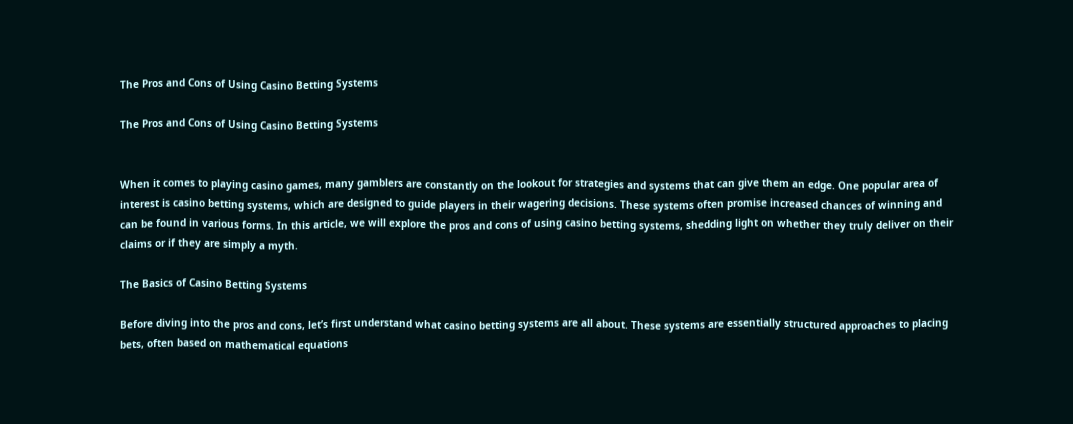The Pros and Cons of Using Casino Betting Systems

The Pros and Cons of Using Casino Betting Systems


When it comes to playing casino games, many gamblers are constantly on the lookout for strategies and systems that can give them an edge. One popular area of interest is casino betting systems, which are designed to guide players in their wagering decisions. These systems often promise increased chances of winning and can be found in various forms. In this article, we will explore the pros and cons of using casino betting systems, shedding light on whether they truly deliver on their claims or if they are simply a myth.

The Basics of Casino Betting Systems

Before diving into the pros and cons, let’s first understand what casino betting systems are all about. These systems are essentially structured approaches to placing bets, often based on mathematical equations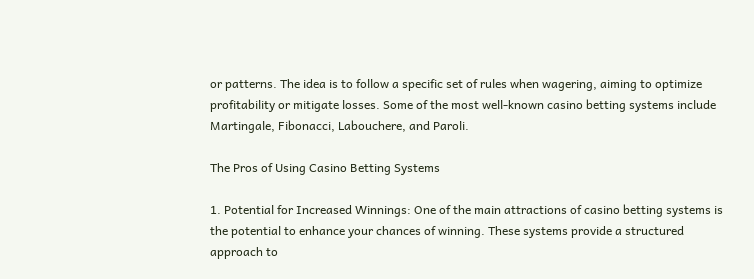or patterns. The idea is to follow a specific set of rules when wagering, aiming to optimize profitability or mitigate losses. Some of the most well-known casino betting systems include Martingale, Fibonacci, Labouchere, and Paroli.

The Pros of Using Casino Betting Systems

1. Potential for Increased Winnings: One of the main attractions of casino betting systems is the potential to enhance your chances of winning. These systems provide a structured approach to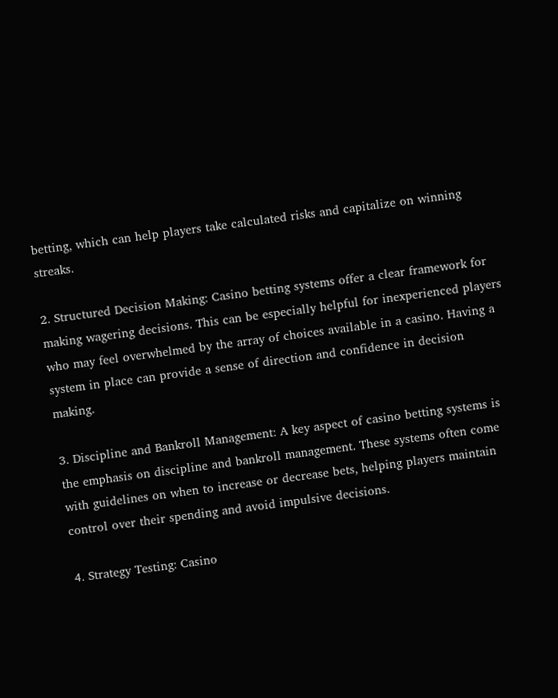betting, which can help players take calculated risks and capitalize on winning streaks.

2. Structured Decision Making: Casino betting systems offer a clear framework for making wagering decisions. This can be especially helpful for inexperienced players who may feel overwhelmed by the array of choices available in a casino. Having a system in place can provide a sense of direction and confidence in decision making.

3. Discipline and Bankroll Management: A key aspect of casino betting systems is the emphasis on discipline and bankroll management. These systems often come with guidelines on when to increase or decrease bets, helping players maintain control over their spending and avoid impulsive decisions.

4. Strategy Testing: Casino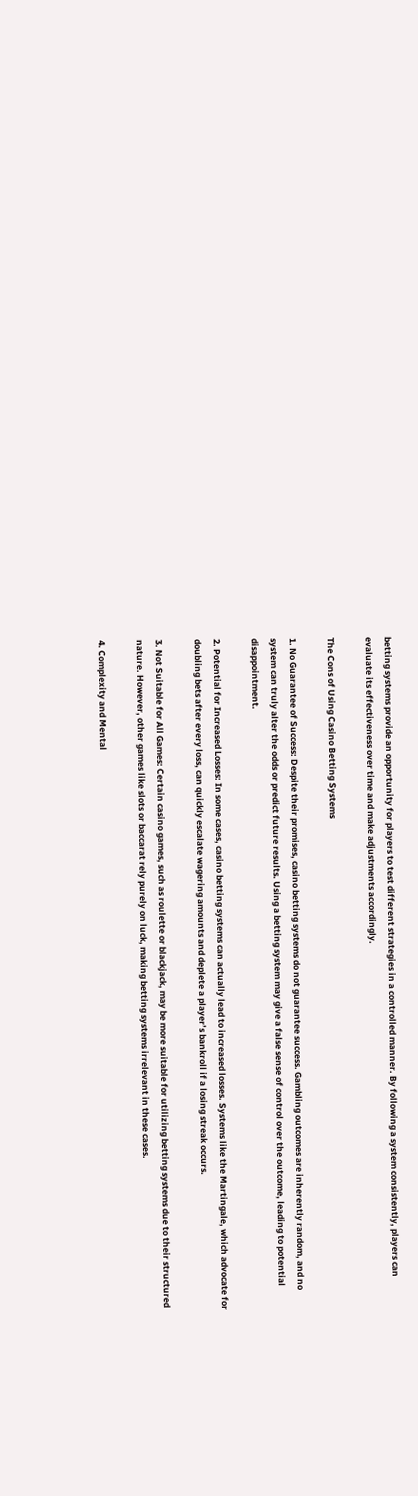betting systems provide an opportunity for players to test different strategies in a controlled manner. By following a system consistently, players can evaluate its effectiveness over time and make adjustments accordingly.

The Cons of Using Casino Betting Systems

1. No Guarantee of Success: Despite their promises, casino betting systems do not guarantee success. Gambling outcomes are inherently random, and no system can truly alter the odds or predict future results. Using a betting system may give a false sense of control over the outcome, leading to potential disappointment.

2. Potential for Increased Losses: In some cases, casino betting systems can actually lead to increased losses. Systems like the Martingale, which advocate for doubling bets after every loss, can quickly escalate wagering amounts and deplete a player’s bankroll if a losing streak occurs.

3. Not Suitable for All Games: Certain casino games, such as roulette or blackjack, may be more suitable for utilizing betting systems due to their structured nature. However, other games like slots or baccarat rely purely on luck, making betting systems irrelevant in these cases.

4. Complexity and Mental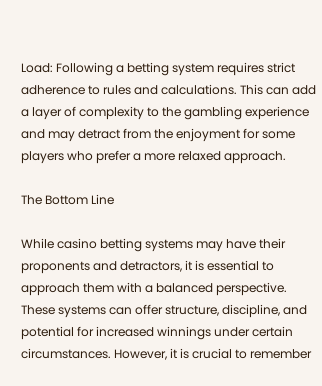Load: Following a betting system requires strict adherence to rules and calculations. This can add a layer of complexity to the gambling experience and may detract from the enjoyment for some players who prefer a more relaxed approach.

The Bottom Line

While casino betting systems may have their proponents and detractors, it is essential to approach them with a balanced perspective. These systems can offer structure, discipline, and potential for increased winnings under certain circumstances. However, it is crucial to remember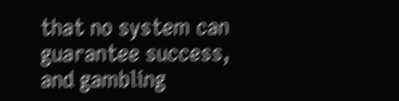that no system can guarantee success, and gambling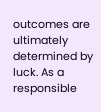outcomes are ultimately determined by luck. As a responsible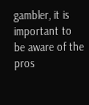gambler, it is important to be aware of the pros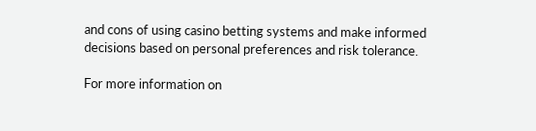and cons of using casino betting systems and make informed decisions based on personal preferences and risk tolerance.

For more information on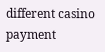different casino payment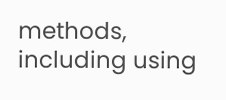methods, including using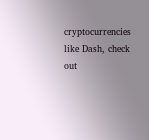cryptocurrencies like Dash, check out